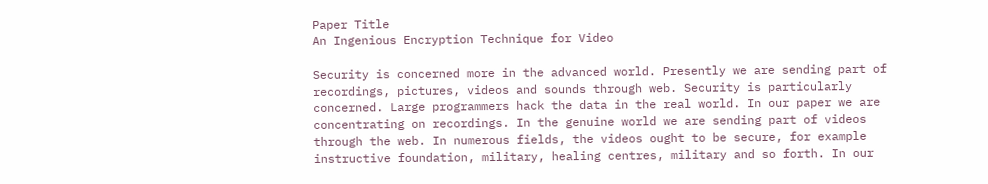Paper Title
An Ingenious Encryption Technique for Video

Security is concerned more in the advanced world. Presently we are sending part of recordings, pictures, videos and sounds through web. Security is particularly concerned. Large programmers hack the data in the real world. In our paper we are concentrating on recordings. In the genuine world we are sending part of videos through the web. In numerous fields, the videos ought to be secure, for example instructive foundation, military, healing centres, military and so forth. In our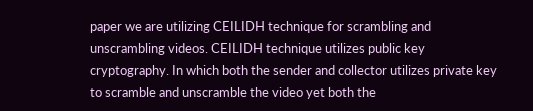paper we are utilizing CEILIDH technique for scrambling and unscrambling videos. CEILIDH technique utilizes public key cryptography. In which both the sender and collector utilizes private key to scramble and unscramble the video yet both the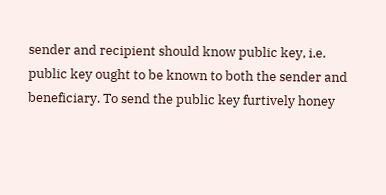sender and recipient should know public key, i.e. public key ought to be known to both the sender and beneficiary. To send the public key furtively honey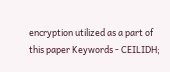encryption utilized as a part of this paper Keywords - CEILIDH;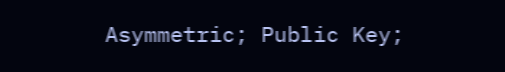Asymmetric; Public Key;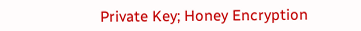Private Key; Honey Encryption